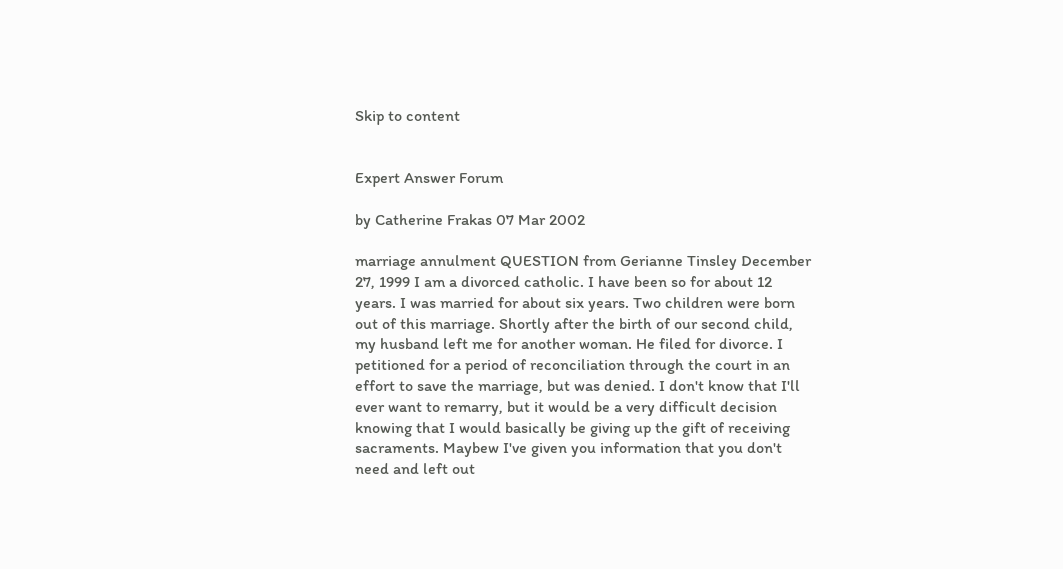Skip to content


Expert Answer Forum

by Catherine Frakas 07 Mar 2002

marriage annulment QUESTION from Gerianne Tinsley December 27, 1999 I am a divorced catholic. I have been so for about 12 years. I was married for about six years. Two children were born out of this marriage. Shortly after the birth of our second child, my husband left me for another woman. He filed for divorce. I petitioned for a period of reconciliation through the court in an effort to save the marriage, but was denied. I don't know that I'll ever want to remarry, but it would be a very difficult decision knowing that I would basically be giving up the gift of receiving sacraments. Maybew I've given you information that you don't need and left out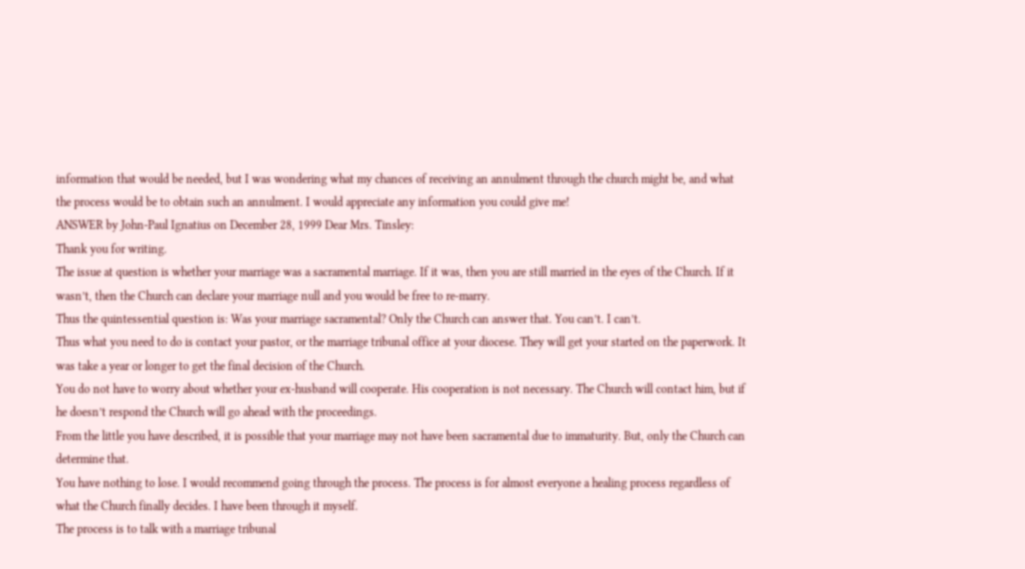information that would be needed, but I was wondering what my chances of receiving an annulment through the church might be, and what the process would be to obtain such an annulment. I would appreciate any information you could give me!
ANSWER by John-Paul Ignatius on December 28, 1999 Dear Mrs. Tinsley:
Thank you for writing.
The issue at question is whether your marriage was a sacramental marriage. If it was, then you are still married in the eyes of the Church. If it wasn’t, then the Church can declare your marriage null and you would be free to re-marry.
Thus the quintessential question is: Was your marriage sacramental? Only the Church can answer that. You can’t. I can’t.
Thus what you need to do is contact your pastor, or the marriage tribunal office at your diocese. They will get your started on the paperwork. It was take a year or longer to get the final decision of the Church.
You do not have to worry about whether your ex-husband will cooperate. His cooperation is not necessary. The Church will contact him, but if he doesn’t respond the Church will go ahead with the proceedings.
From the little you have described, it is possible that your marriage may not have been sacramental due to immaturity. But, only the Church can determine that.
You have nothing to lose. I would recommend going through the process. The process is for almost everyone a healing process regardless of what the Church finally decides. I have been through it myself.
The process is to talk with a marriage tribunal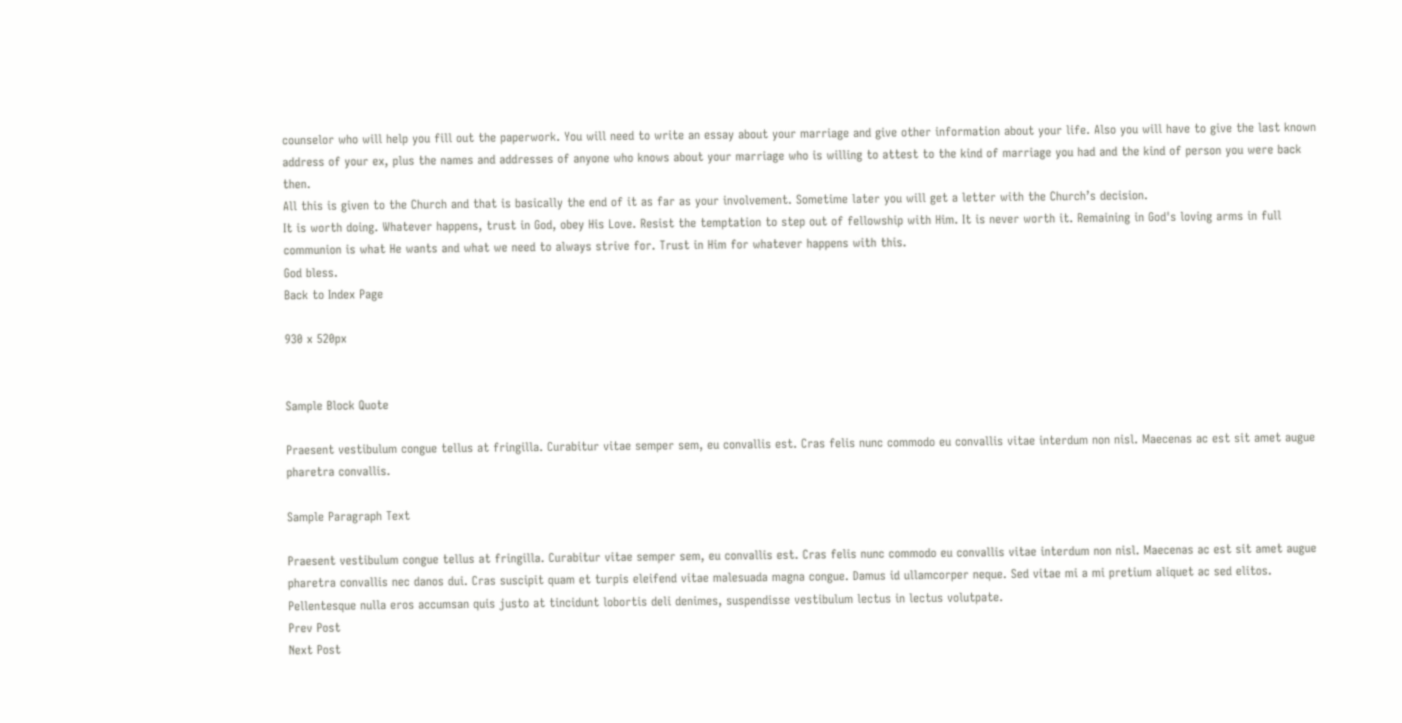counselor who will help you fill out the paperwork. You will need to write an essay about your marriage and give other information about your life. Also you will have to give the last known address of your ex, plus the names and addresses of anyone who knows about your marriage who is willing to attest to the kind of marriage you had and the kind of person you were back then.
All this is given to the Church and that is basically the end of it as far as your involvement. Sometime later you will get a letter with the Church’s decision.
It is worth doing. Whatever happens, trust in God, obey His Love. Resist the temptation to step out of fellowship with Him. It is never worth it. Remaining in God's loving arms in full communion is what He wants and what we need to always strive for. Trust in Him for whatever happens with this.
God bless.
Back to Index Page

930 x 520px


Sample Block Quote

Praesent vestibulum congue tellus at fringilla. Curabitur vitae semper sem, eu convallis est. Cras felis nunc commodo eu convallis vitae interdum non nisl. Maecenas ac est sit amet augue pharetra convallis.

Sample Paragraph Text

Praesent vestibulum congue tellus at fringilla. Curabitur vitae semper sem, eu convallis est. Cras felis nunc commodo eu convallis vitae interdum non nisl. Maecenas ac est sit amet augue pharetra convallis nec danos dui. Cras suscipit quam et turpis eleifend vitae malesuada magna congue. Damus id ullamcorper neque. Sed vitae mi a mi pretium aliquet ac sed elitos. Pellentesque nulla eros accumsan quis justo at tincidunt lobortis deli denimes, suspendisse vestibulum lectus in lectus volutpate.
Prev Post
Next Post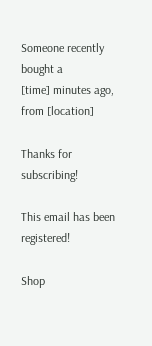Someone recently bought a
[time] minutes ago, from [location]

Thanks for subscribing!

This email has been registered!

Shop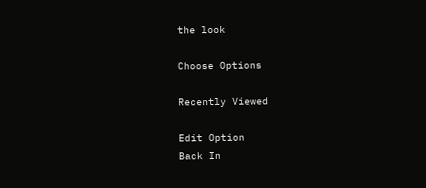the look

Choose Options

Recently Viewed

Edit Option
Back In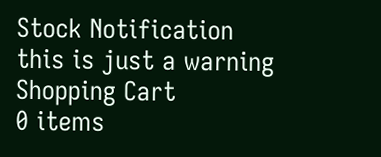Stock Notification
this is just a warning
Shopping Cart
0 items